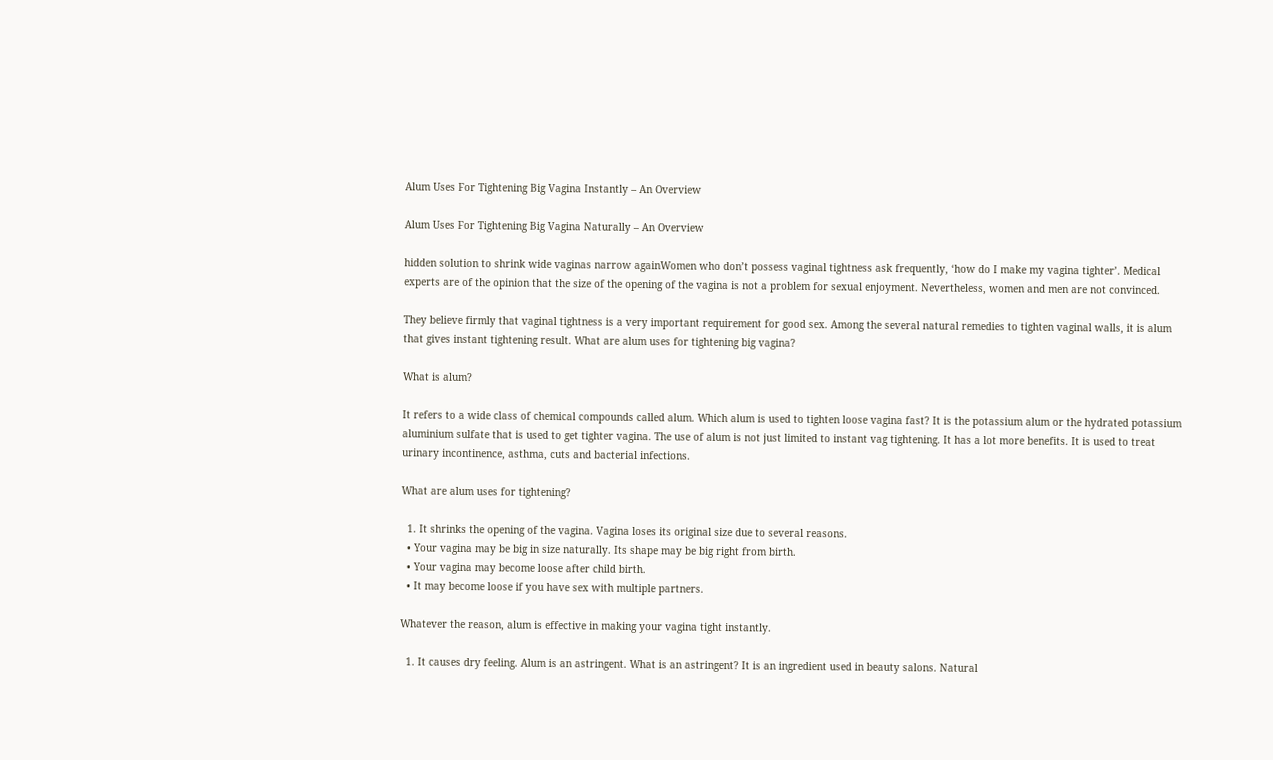Alum Uses For Tightening Big Vagina Instantly – An Overview

Alum Uses For Tightening Big Vagina Naturally – An Overview

hidden solution to shrink wide vaginas narrow againWomen who don’t possess vaginal tightness ask frequently, ‘how do I make my vagina tighter’. Medical experts are of the opinion that the size of the opening of the vagina is not a problem for sexual enjoyment. Nevertheless, women and men are not convinced.

They believe firmly that vaginal tightness is a very important requirement for good sex. Among the several natural remedies to tighten vaginal walls, it is alum that gives instant tightening result. What are alum uses for tightening big vagina?

What is alum?

It refers to a wide class of chemical compounds called alum. Which alum is used to tighten loose vagina fast? It is the potassium alum or the hydrated potassium aluminium sulfate that is used to get tighter vagina. The use of alum is not just limited to instant vag tightening. It has a lot more benefits. It is used to treat urinary incontinence, asthma, cuts and bacterial infections.

What are alum uses for tightening?

  1. It shrinks the opening of the vagina. Vagina loses its original size due to several reasons.
  • Your vagina may be big in size naturally. Its shape may be big right from birth.
  • Your vagina may become loose after child birth.
  • It may become loose if you have sex with multiple partners.

Whatever the reason, alum is effective in making your vagina tight instantly.

  1. It causes dry feeling. Alum is an astringent. What is an astringent? It is an ingredient used in beauty salons. Natural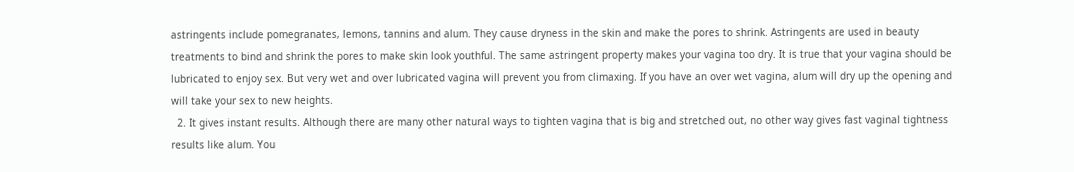astringents include pomegranates, lemons, tannins and alum. They cause dryness in the skin and make the pores to shrink. Astringents are used in beauty treatments to bind and shrink the pores to make skin look youthful. The same astringent property makes your vagina too dry. It is true that your vagina should be lubricated to enjoy sex. But very wet and over lubricated vagina will prevent you from climaxing. If you have an over wet vagina, alum will dry up the opening and will take your sex to new heights.
  2. It gives instant results. Although there are many other natural ways to tighten vagina that is big and stretched out, no other way gives fast vaginal tightness results like alum. You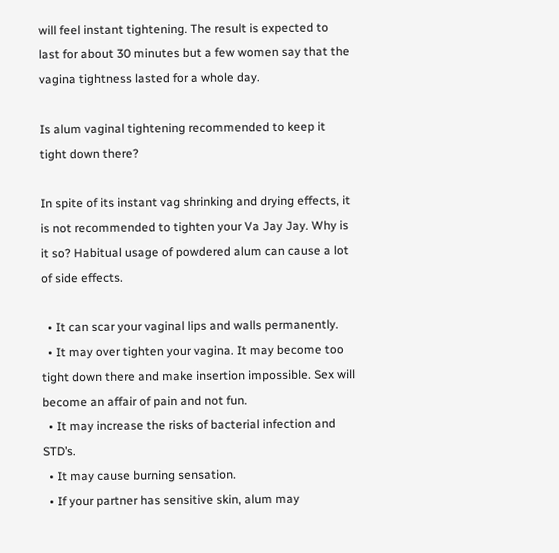will feel instant tightening. The result is expected to last for about 30 minutes but a few women say that the vagina tightness lasted for a whole day.

Is alum vaginal tightening recommended to keep it tight down there?

In spite of its instant vag shrinking and drying effects, it is not recommended to tighten your Va Jay Jay. Why is it so? Habitual usage of powdered alum can cause a lot of side effects.

  • It can scar your vaginal lips and walls permanently.
  • It may over tighten your vagina. It may become too tight down there and make insertion impossible. Sex will become an affair of pain and not fun.
  • It may increase the risks of bacterial infection and STD’s.
  • It may cause burning sensation.
  • If your partner has sensitive skin, alum may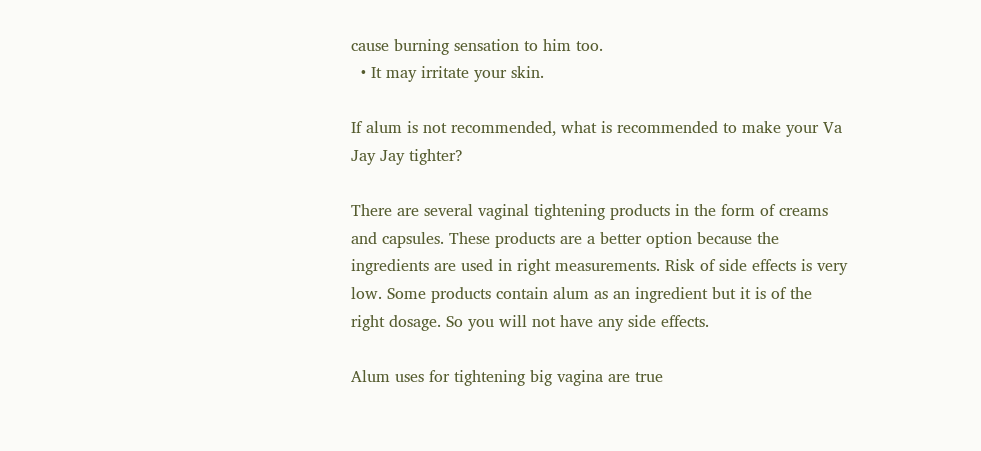cause burning sensation to him too.
  • It may irritate your skin.

If alum is not recommended, what is recommended to make your Va Jay Jay tighter?

There are several vaginal tightening products in the form of creams and capsules. These products are a better option because the ingredients are used in right measurements. Risk of side effects is very low. Some products contain alum as an ingredient but it is of the right dosage. So you will not have any side effects.

Alum uses for tightening big vagina are true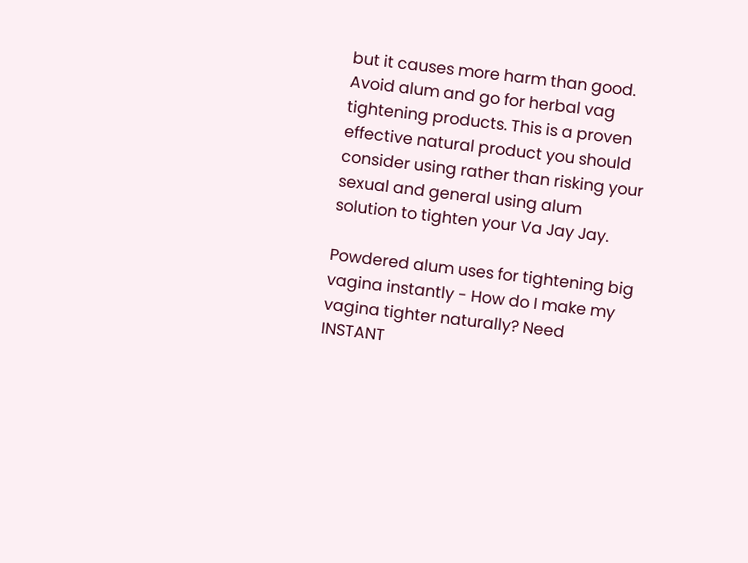but it causes more harm than good. Avoid alum and go for herbal vag tightening products. This is a proven effective natural product you should consider using rather than risking your sexual and general using alum solution to tighten your Va Jay Jay.

Powdered alum uses for tightening big vagina instantly - How do I make my vagina tighter naturally? Need INSTANT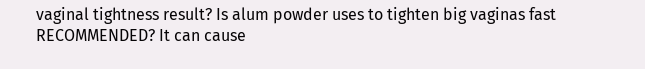vaginal tightness result? Is alum powder uses to tighten big vaginas fast RECOMMENDED? It can cause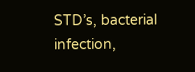STD’s, bacterial infection,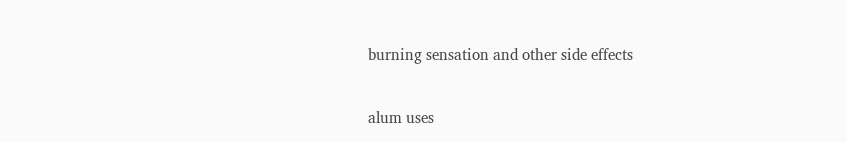burning sensation and other side effects

alum uses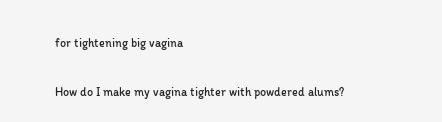for tightening big vagina

How do I make my vagina tighter with powdered alums?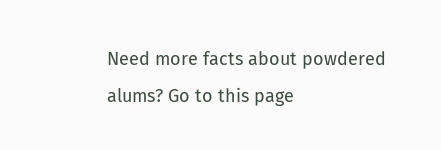Need more facts about powdered alums? Go to this page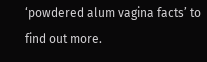‘powdered alum vagina facts’ to find out more.